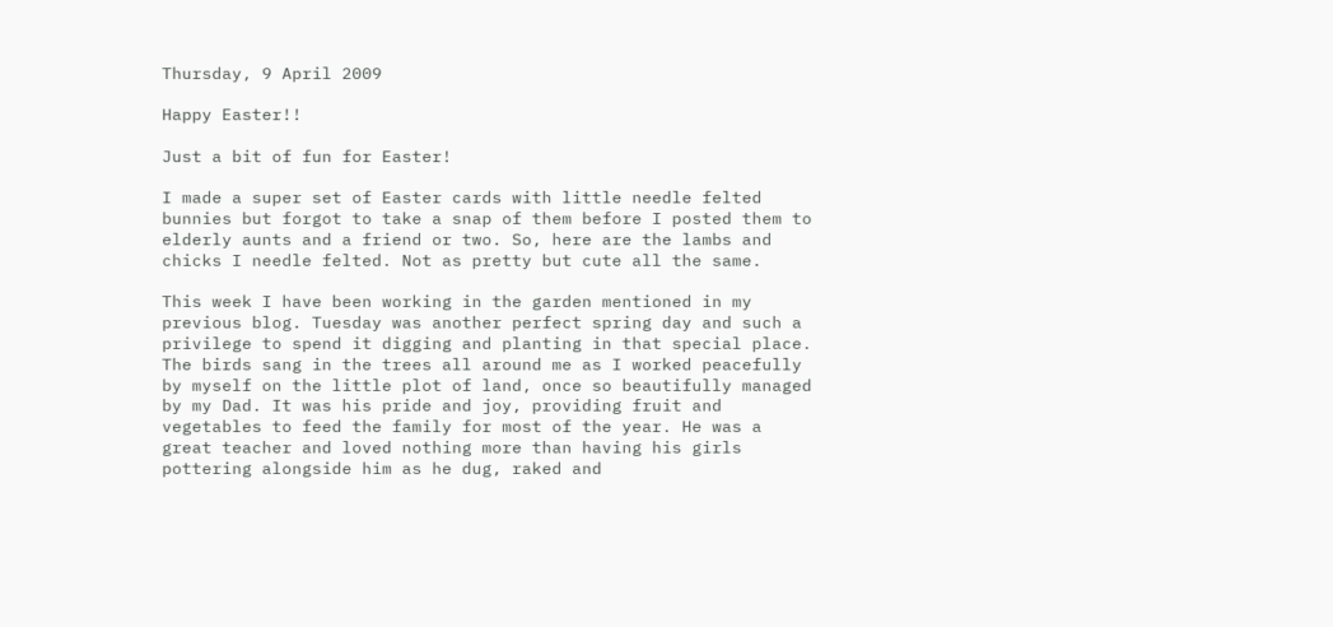Thursday, 9 April 2009

Happy Easter!!

Just a bit of fun for Easter!

I made a super set of Easter cards with little needle felted bunnies but forgot to take a snap of them before I posted them to elderly aunts and a friend or two. So, here are the lambs and chicks I needle felted. Not as pretty but cute all the same.

This week I have been working in the garden mentioned in my previous blog. Tuesday was another perfect spring day and such a privilege to spend it digging and planting in that special place. The birds sang in the trees all around me as I worked peacefully by myself on the little plot of land, once so beautifully managed by my Dad. It was his pride and joy, providing fruit and vegetables to feed the family for most of the year. He was a great teacher and loved nothing more than having his girls pottering alongside him as he dug, raked and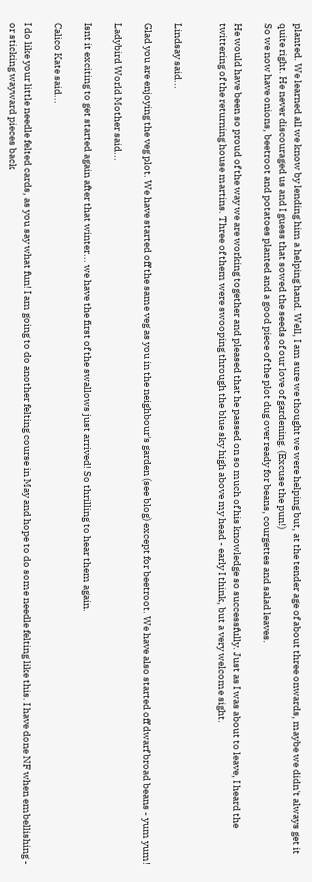planted. We learned all we know by lending him a helping hand. Well, I am sure we thought we were helping but, at the tender age of about three onwards, maybe we didn't always get it quite right. He never discouraged us and I guess that sowed the seeds of our love of gardening. (Excuse the pun!)
So we now have onions, beetroot and potatoes planted and a good piece of the plot dug over ready for beans, courgettes and salad leaves.

He would have been so proud of the way we are working together and pleased that he passed on so much of his knowledge so successfully. Just as I was about to leave, I heard the twittering of the returning house martins. Three of them were swooping through the blue sky high above my head - early I think, but a very welcome sight.


Lindsay said...

Glad you are enjoying the veg plot. We have started off the same veg as you in the neighbour's garden (see blog) except for beetroot. We have also started off dwarf broad beans - yum yum!

Ladybird World Mother said...

Isnt it exciting to get started again after that winter... we have the first of the swallows just arrived! So thrilling to hear them again.

Calico Kate said...

I do like your little needle felted cards, as you say what fun! I am going to do another felting course in May and hope to do some needle felting like this. I have done NF when embellishing - or sticking wayward pieces back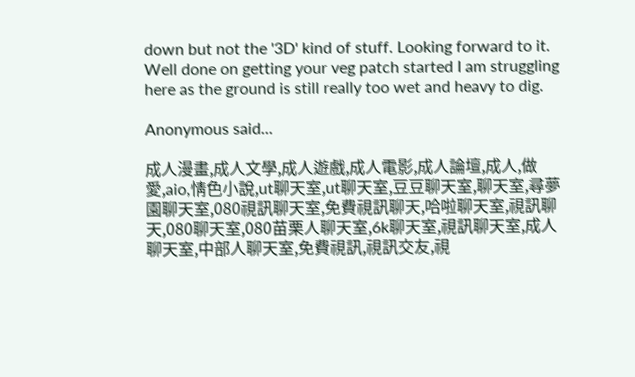down but not the '3D' kind of stuff. Looking forward to it.
Well done on getting your veg patch started I am struggling here as the ground is still really too wet and heavy to dig.

Anonymous said...

成人漫畫,成人文學,成人遊戲,成人電影,成人論壇,成人,做愛,aio,情色小說,ut聊天室,ut聊天室,豆豆聊天室,聊天室,尋夢園聊天室,080視訊聊天室,免費視訊聊天,哈啦聊天室,視訊聊天,080聊天室,080苗栗人聊天室,6k聊天室,視訊聊天室,成人聊天室,中部人聊天室,免費視訊,視訊交友,視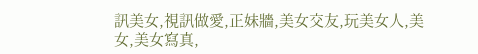訊美女,視訊做愛,正妹牆,美女交友,玩美女人,美女,美女寫真,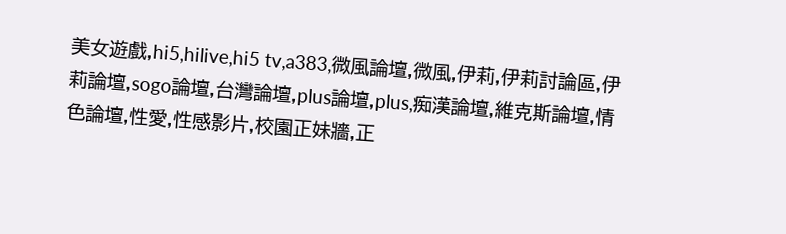美女遊戲,hi5,hilive,hi5 tv,a383,微風論壇,微風,伊莉,伊莉討論區,伊莉論壇,sogo論壇,台灣論壇,plus論壇,plus,痴漢論壇,維克斯論壇,情色論壇,性愛,性感影片,校園正妹牆,正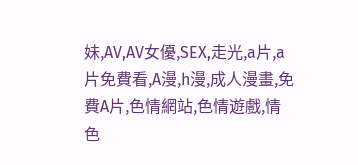妹,AV,AV女優,SEX,走光,a片,a片免費看,A漫,h漫,成人漫畫,免費A片,色情網站,色情遊戲,情色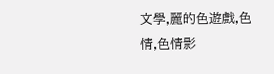文學,麗的色遊戲,色情,色情影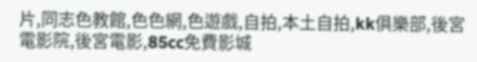片,同志色教館,色色網,色遊戲,自拍,本土自拍,kk俱樂部,後宮電影院,後宮電影,85cc免費影城